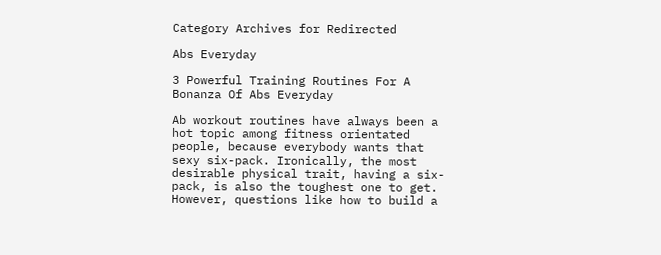Category Archives for Redirected

Abs Everyday

3 Powerful Training Routines For A Bonanza Of Abs Everyday

Ab workout routines have always been a hot topic among fitness orientated people, because everybody wants that sexy six-pack. Ironically, the most desirable physical trait, having a six-pack, is also the toughest one to get. However, questions like how to build a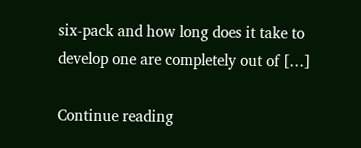six-pack and how long does it take to develop one are completely out of […]

Continue reading